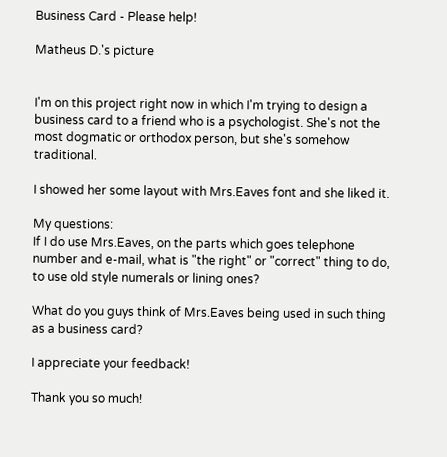Business Card - Please help!

Matheus D.'s picture


I'm on this project right now in which I'm trying to design a business card to a friend who is a psychologist. She's not the most dogmatic or orthodox person, but she's somehow traditional.

I showed her some layout with Mrs.Eaves font and she liked it.

My questions:
If I do use Mrs.Eaves, on the parts which goes telephone number and e-mail, what is "the right" or "correct" thing to do, to use old style numerals or lining ones?

What do you guys think of Mrs.Eaves being used in such thing as a business card?

I appreciate your feedback!

Thank you so much!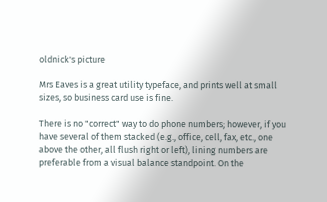oldnick's picture

Mrs Eaves is a great utility typeface, and prints well at small sizes, so business card use is fine.

There is no "correct" way to do phone numbers; however, if you have several of them stacked (e.g., office, cell, fax, etc., one above the other, all flush right or left), lining numbers are preferable from a visual balance standpoint. On the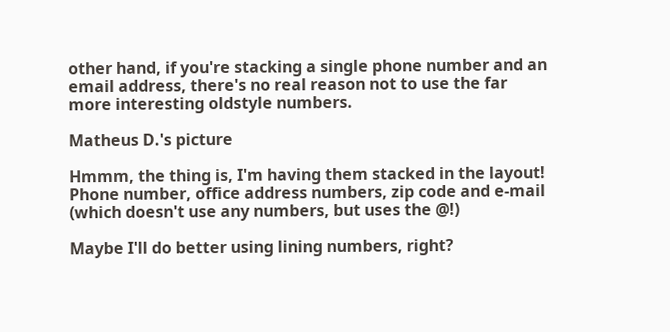other hand, if you're stacking a single phone number and an email address, there's no real reason not to use the far more interesting oldstyle numbers.

Matheus D.'s picture

Hmmm, the thing is, I'm having them stacked in the layout! Phone number, office address numbers, zip code and e-mail (which doesn't use any numbers, but uses the @!)

Maybe I'll do better using lining numbers, right?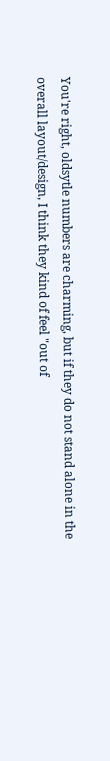You're right, oldsytle numbers are charming, but if they do not stand alone in the overall layout/design, I think they kind of feel "out of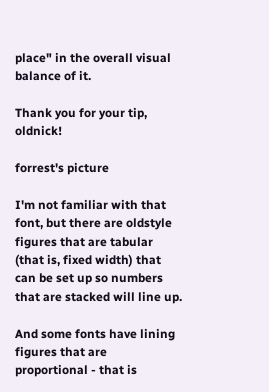place" in the overall visual balance of it.

Thank you for your tip, oldnick!

forrest's picture

I'm not familiar with that font, but there are oldstyle figures that are tabular (that is, fixed width) that can be set up so numbers that are stacked will line up.

And some fonts have lining figures that are proportional - that is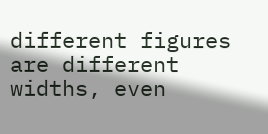different figures are different widths, even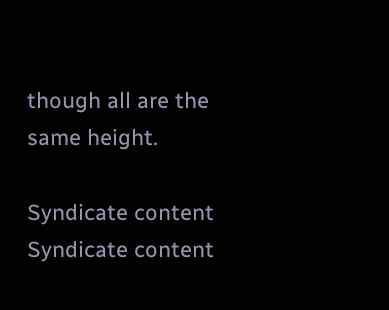though all are the same height.

Syndicate content Syndicate content